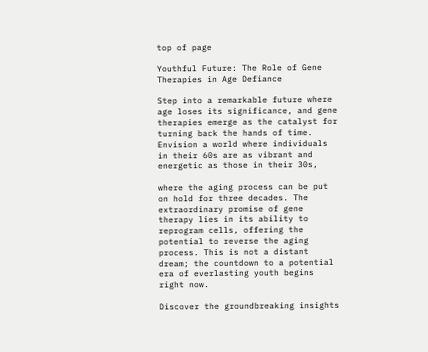top of page

Youthful Future: The Role of Gene Therapies in Age Defiance

Step into a remarkable future where age loses its significance, and gene therapies emerge as the catalyst for turning back the hands of time. Envision a world where individuals in their 60s are as vibrant and energetic as those in their 30s,

where the aging process can be put on hold for three decades. The extraordinary promise of gene therapy lies in its ability to reprogram cells, offering the potential to reverse the aging process. This is not a distant dream; the countdown to a potential era of everlasting youth begins right now.

Discover the groundbreaking insights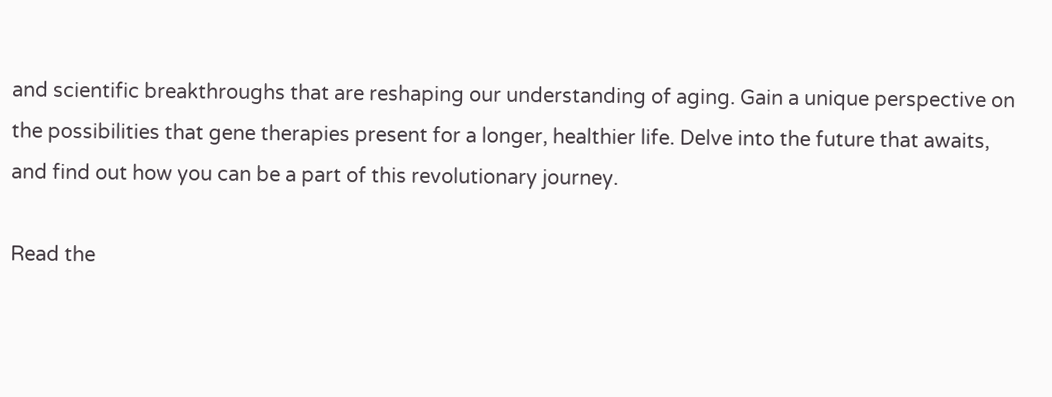and scientific breakthroughs that are reshaping our understanding of aging. Gain a unique perspective on the possibilities that gene therapies present for a longer, healthier life. Delve into the future that awaits, and find out how you can be a part of this revolutionary journey.

Read the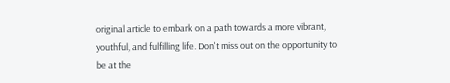original article to embark on a path towards a more vibrant, youthful, and fulfilling life. Don't miss out on the opportunity to be at the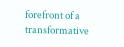forefront of a transformative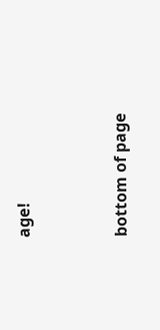age!



bottom of page